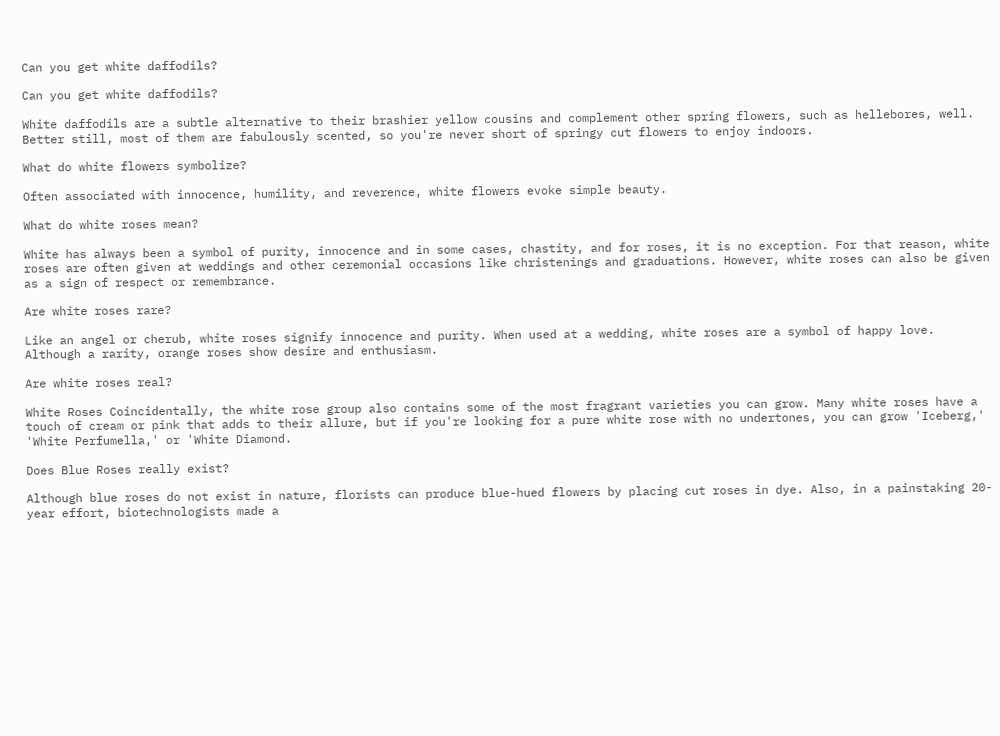Can you get white daffodils?

Can you get white daffodils?

White daffodils are a subtle alternative to their brashier yellow cousins and complement other spring flowers, such as hellebores, well. Better still, most of them are fabulously scented, so you're never short of springy cut flowers to enjoy indoors.

What do white flowers symbolize?

Often associated with innocence, humility, and reverence, white flowers evoke simple beauty.

What do white roses mean?

White has always been a symbol of purity, innocence and in some cases, chastity, and for roses, it is no exception. For that reason, white roses are often given at weddings and other ceremonial occasions like christenings and graduations. However, white roses can also be given as a sign of respect or remembrance.

Are white roses rare?

Like an angel or cherub, white roses signify innocence and purity. When used at a wedding, white roses are a symbol of happy love. Although a rarity, orange roses show desire and enthusiasm.

Are white roses real?

White Roses Coincidentally, the white rose group also contains some of the most fragrant varieties you can grow. Many white roses have a touch of cream or pink that adds to their allure, but if you're looking for a pure white rose with no undertones, you can grow 'Iceberg,' 'White Perfumella,' or 'White Diamond.

Does Blue Roses really exist?

Although blue roses do not exist in nature, florists can produce blue-hued flowers by placing cut roses in dye. Also, in a painstaking 20-year effort, biotechnologists made a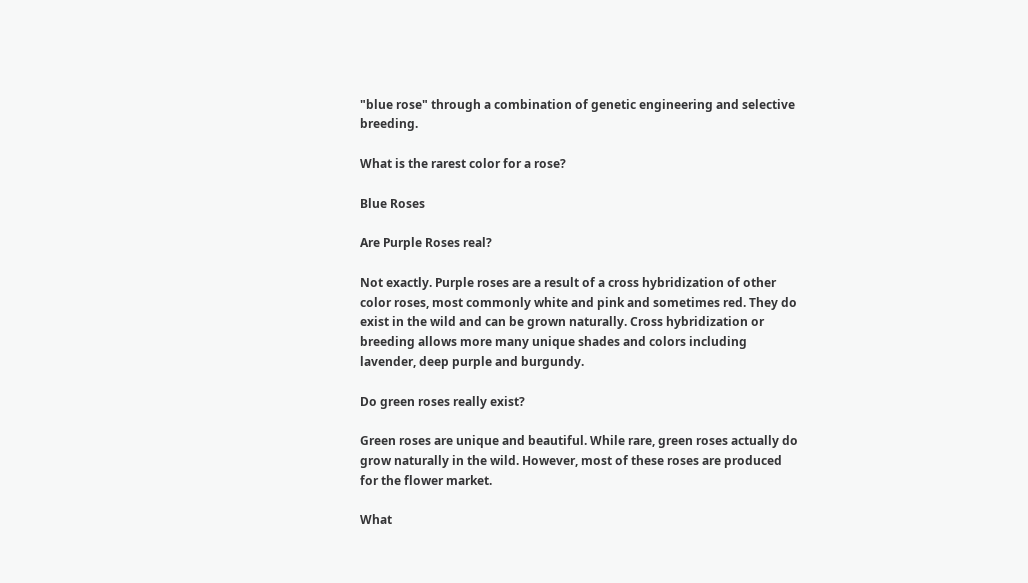"blue rose" through a combination of genetic engineering and selective breeding.

What is the rarest color for a rose?

Blue Roses

Are Purple Roses real?

Not exactly. Purple roses are a result of a cross hybridization of other color roses, most commonly white and pink and sometimes red. They do exist in the wild and can be grown naturally. Cross hybridization or breeding allows more many unique shades and colors including lavender, deep purple and burgundy.

Do green roses really exist?

Green roses are unique and beautiful. While rare, green roses actually do grow naturally in the wild. However, most of these roses are produced for the flower market.

What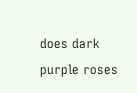does dark purple roses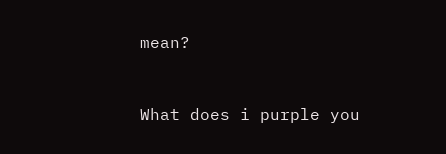mean?


What does i purple you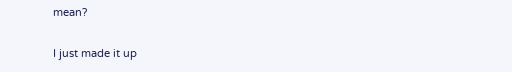mean?

I just made it up